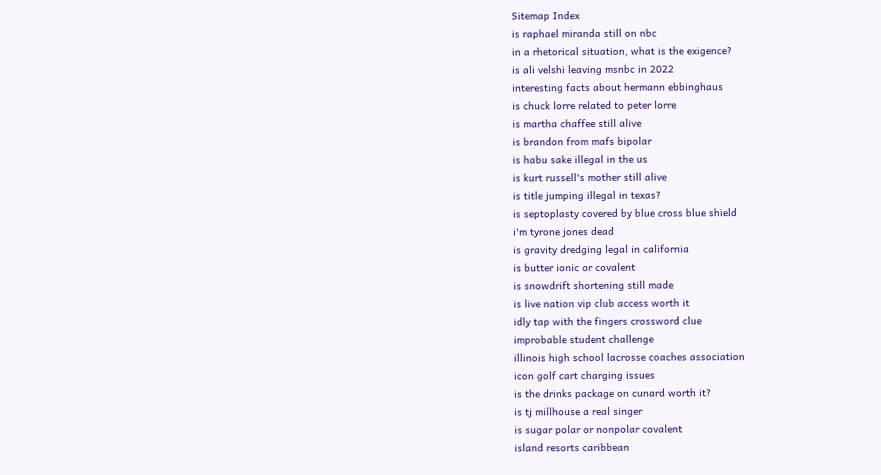Sitemap Index
is raphael miranda still on nbc
in a rhetorical situation, what is the exigence?
is ali velshi leaving msnbc in 2022
interesting facts about hermann ebbinghaus
is chuck lorre related to peter lorre
is martha chaffee still alive
is brandon from mafs bipolar
is habu sake illegal in the us
is kurt russell's mother still alive
is title jumping illegal in texas?
is septoplasty covered by blue cross blue shield
i'm tyrone jones dead
is gravity dredging legal in california
is butter ionic or covalent
is snowdrift shortening still made
is live nation vip club access worth it
idly tap with the fingers crossword clue
improbable student challenge
illinois high school lacrosse coaches association
icon golf cart charging issues
is the drinks package on cunard worth it?
is tj millhouse a real singer
is sugar polar or nonpolar covalent
island resorts caribbean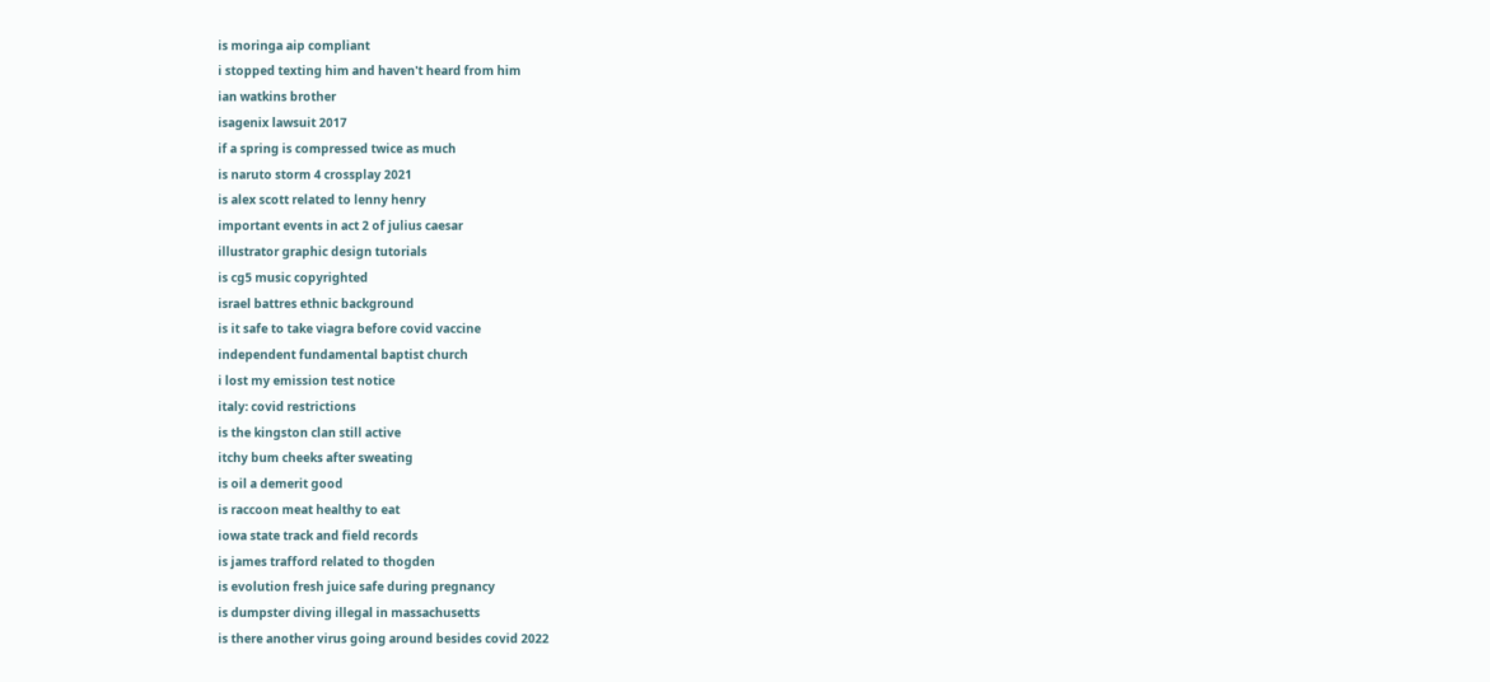is moringa aip compliant
i stopped texting him and haven't heard from him
ian watkins brother
isagenix lawsuit 2017
if a spring is compressed twice as much
is naruto storm 4 crossplay 2021
is alex scott related to lenny henry
important events in act 2 of julius caesar
illustrator graphic design tutorials
is cg5 music copyrighted
israel battres ethnic background
is it safe to take viagra before covid vaccine
independent fundamental baptist church
i lost my emission test notice
italy: covid restrictions
is the kingston clan still active
itchy bum cheeks after sweating
is oil a demerit good
is raccoon meat healthy to eat
iowa state track and field records
is james trafford related to thogden
is evolution fresh juice safe during pregnancy
is dumpster diving illegal in massachusetts
is there another virus going around besides covid 2022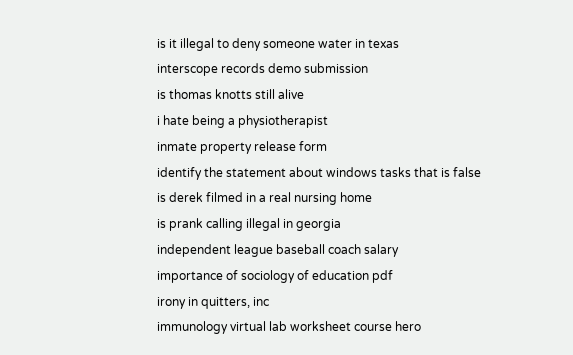is it illegal to deny someone water in texas
interscope records demo submission
is thomas knotts still alive
i hate being a physiotherapist
inmate property release form
identify the statement about windows tasks that is false
is derek filmed in a real nursing home
is prank calling illegal in georgia
independent league baseball coach salary
importance of sociology of education pdf
irony in quitters, inc
immunology virtual lab worksheet course hero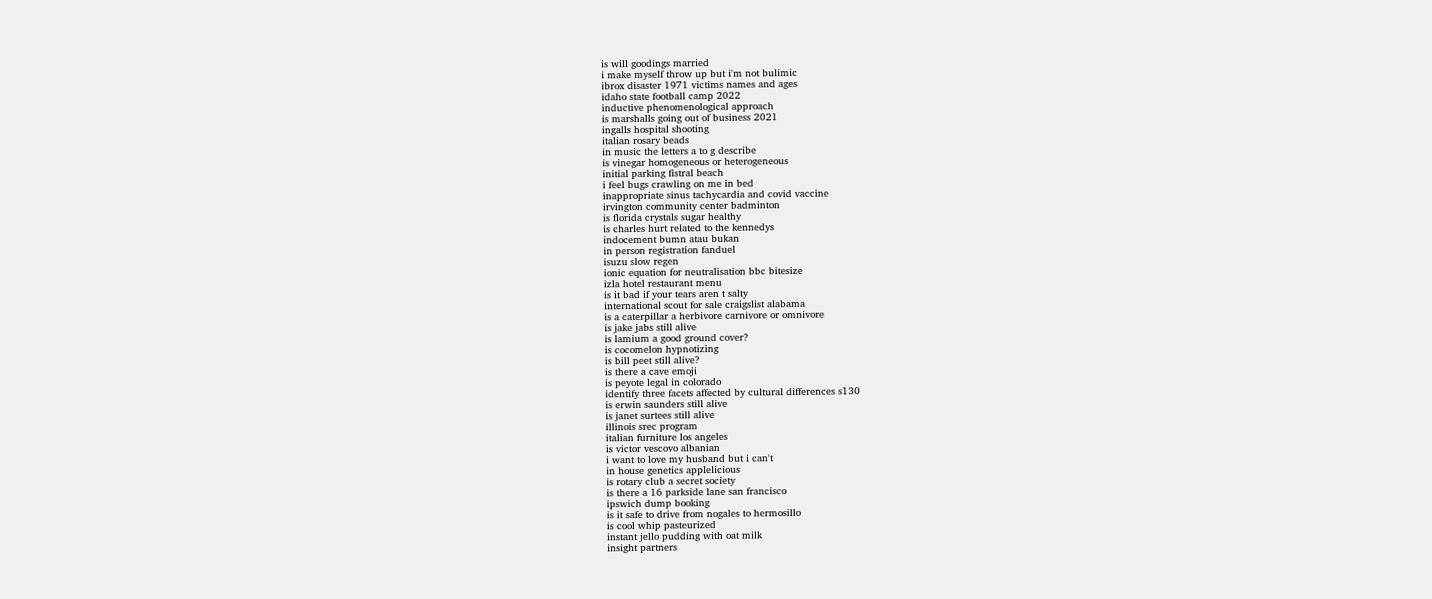is will goodings married
i make myself throw up but i'm not bulimic
ibrox disaster 1971 victims names and ages
idaho state football camp 2022
inductive phenomenological approach
is marshalls going out of business 2021
ingalls hospital shooting
italian rosary beads
in music the letters a to g describe
is vinegar homogeneous or heterogeneous
initial parking fistral beach
i feel bugs crawling on me in bed
inappropriate sinus tachycardia and covid vaccine
irvington community center badminton
is florida crystals sugar healthy
is charles hurt related to the kennedys
indocement bumn atau bukan
in person registration fanduel
isuzu slow regen
ionic equation for neutralisation bbc bitesize
izla hotel restaurant menu
is it bad if your tears aren t salty
international scout for sale craigslist alabama
is a caterpillar a herbivore carnivore or omnivore
is jake jabs still alive
is lamium a good ground cover?
is cocomelon hypnotizing
is bill peet still alive?
is there a cave emoji
is peyote legal in colorado
identify three facets affected by cultural differences s130
is erwin saunders still alive
is janet surtees still alive
illinois srec program
italian furniture los angeles
is victor vescovo albanian
i want to love my husband but i can't
in house genetics applelicious
is rotary club a secret society
is there a 16 parkside lane san francisco
ipswich dump booking
is it safe to drive from nogales to hermosillo
is cool whip pasteurized
instant jello pudding with oat milk
insight partners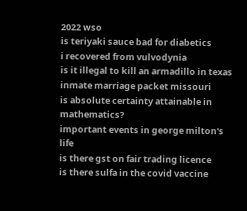2022 wso
is teriyaki sauce bad for diabetics
i recovered from vulvodynia
is it illegal to kill an armadillo in texas
inmate marriage packet missouri
is absolute certainty attainable in mathematics?
important events in george milton's life
is there gst on fair trading licence
is there sulfa in the covid vaccine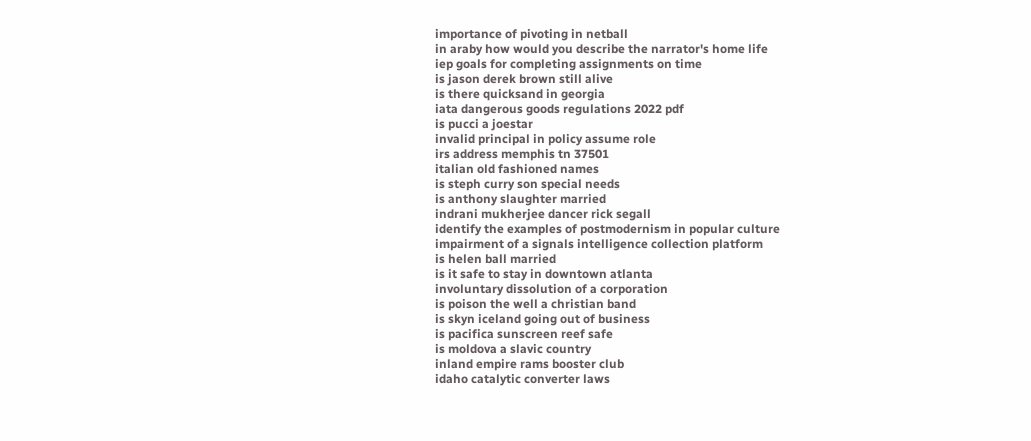importance of pivoting in netball
in araby how would you describe the narrator's home life
iep goals for completing assignments on time
is jason derek brown still alive
is there quicksand in georgia
iata dangerous goods regulations 2022 pdf
is pucci a joestar
invalid principal in policy assume role
irs address memphis tn 37501
italian old fashioned names
is steph curry son special needs
is anthony slaughter married
indrani mukherjee dancer rick segall
identify the examples of postmodernism in popular culture
impairment of a signals intelligence collection platform
is helen ball married
is it safe to stay in downtown atlanta
involuntary dissolution of a corporation
is poison the well a christian band
is skyn iceland going out of business
is pacifica sunscreen reef safe
is moldova a slavic country
inland empire rams booster club
idaho catalytic converter laws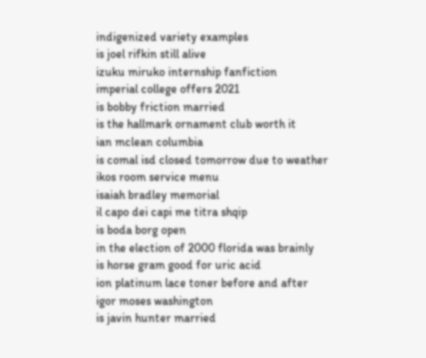indigenized variety examples
is joel rifkin still alive
izuku miruko internship fanfiction
imperial college offers 2021
is bobby friction married
is the hallmark ornament club worth it
ian mclean columbia
is comal isd closed tomorrow due to weather
ikos room service menu
isaiah bradley memorial
il capo dei capi me titra shqip
is boda borg open
in the election of 2000 florida was brainly
is horse gram good for uric acid
ion platinum lace toner before and after
igor moses washington
is javin hunter married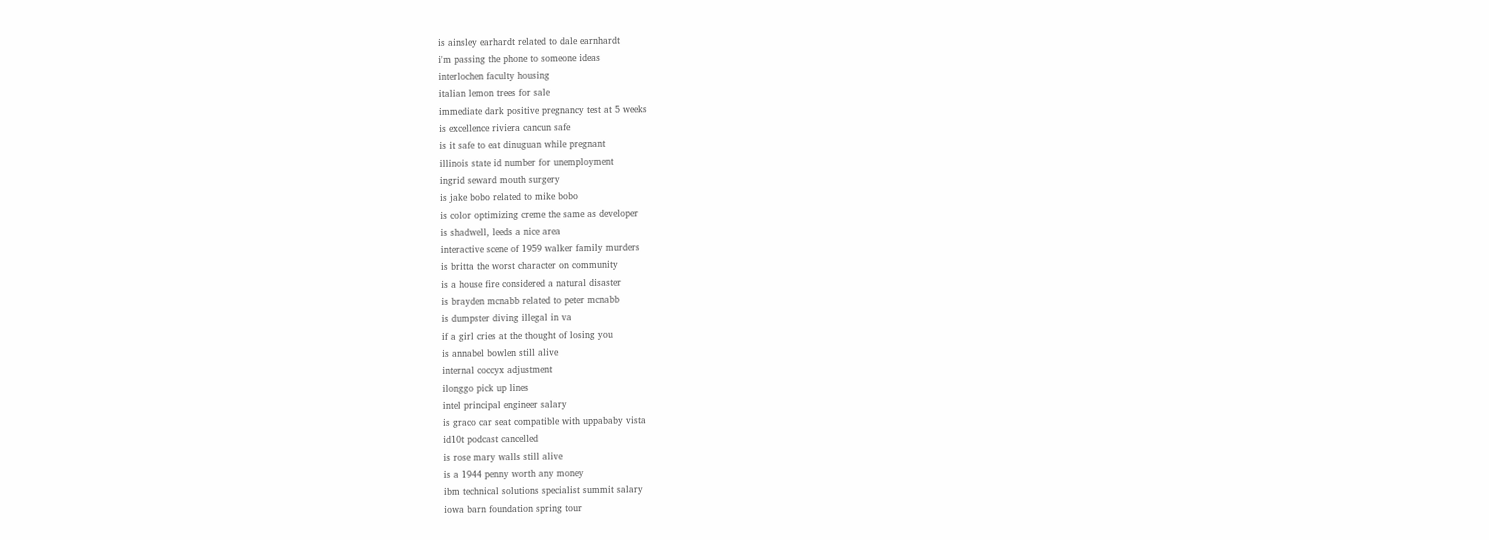is ainsley earhardt related to dale earnhardt
i'm passing the phone to someone ideas
interlochen faculty housing
italian lemon trees for sale
immediate dark positive pregnancy test at 5 weeks
is excellence riviera cancun safe
is it safe to eat dinuguan while pregnant
illinois state id number for unemployment
ingrid seward mouth surgery
is jake bobo related to mike bobo
is color optimizing creme the same as developer
is shadwell, leeds a nice area
interactive scene of 1959 walker family murders
is britta the worst character on community
is a house fire considered a natural disaster
is brayden mcnabb related to peter mcnabb
is dumpster diving illegal in va
if a girl cries at the thought of losing you
is annabel bowlen still alive
internal coccyx adjustment
ilonggo pick up lines
intel principal engineer salary
is graco car seat compatible with uppababy vista
id10t podcast cancelled
is rose mary walls still alive
is a 1944 penny worth any money
ibm technical solutions specialist summit salary
iowa barn foundation spring tour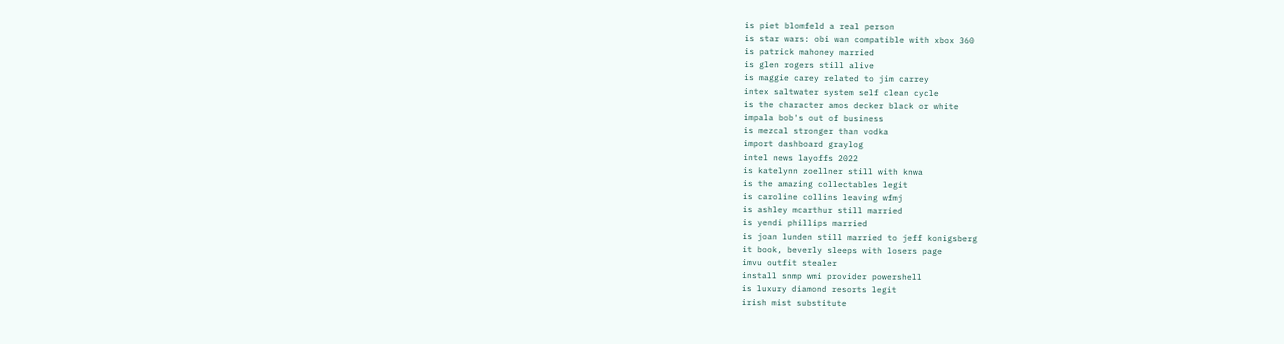is piet blomfeld a real person
is star wars: obi wan compatible with xbox 360
is patrick mahoney married
is glen rogers still alive
is maggie carey related to jim carrey
intex saltwater system self clean cycle
is the character amos decker black or white
impala bob's out of business
is mezcal stronger than vodka
import dashboard graylog
intel news layoffs 2022
is katelynn zoellner still with knwa
is the amazing collectables legit
is caroline collins leaving wfmj
is ashley mcarthur still married
is yendi phillips married
is joan lunden still married to jeff konigsberg
it book, beverly sleeps with losers page
imvu outfit stealer
install snmp wmi provider powershell
is luxury diamond resorts legit
irish mist substitute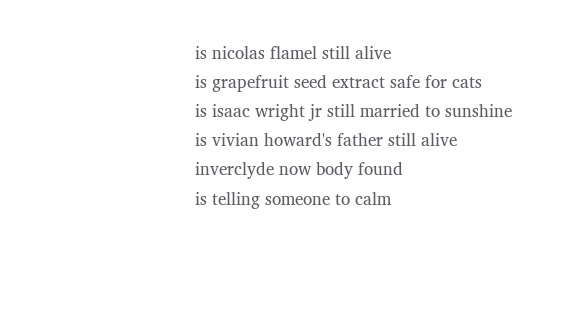is nicolas flamel still alive
is grapefruit seed extract safe for cats
is isaac wright jr still married to sunshine
is vivian howard's father still alive
inverclyde now body found
is telling someone to calm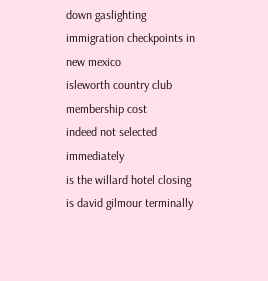down gaslighting
immigration checkpoints in new mexico
isleworth country club membership cost
indeed not selected immediately
is the willard hotel closing
is david gilmour terminally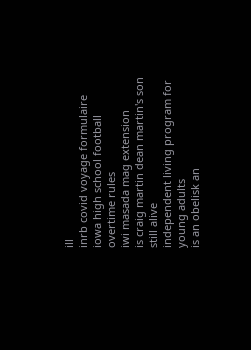ill
inrb covid voyage formulaire
iowa high school football overtime rules
iwi masada mag extension
is craig martin dean martin's son still alive
independent living program for young adults
is an obelisk an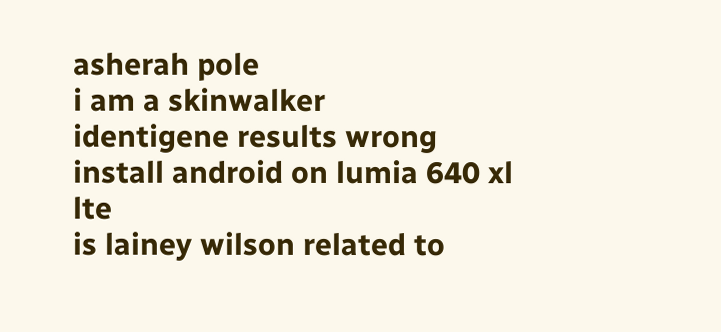asherah pole
i am a skinwalker
identigene results wrong
install android on lumia 640 xl lte
is lainey wilson related to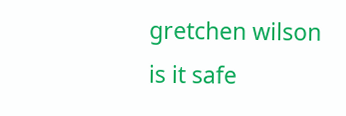gretchen wilson
is it safe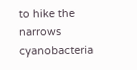to hike the narrows cyanobacteria